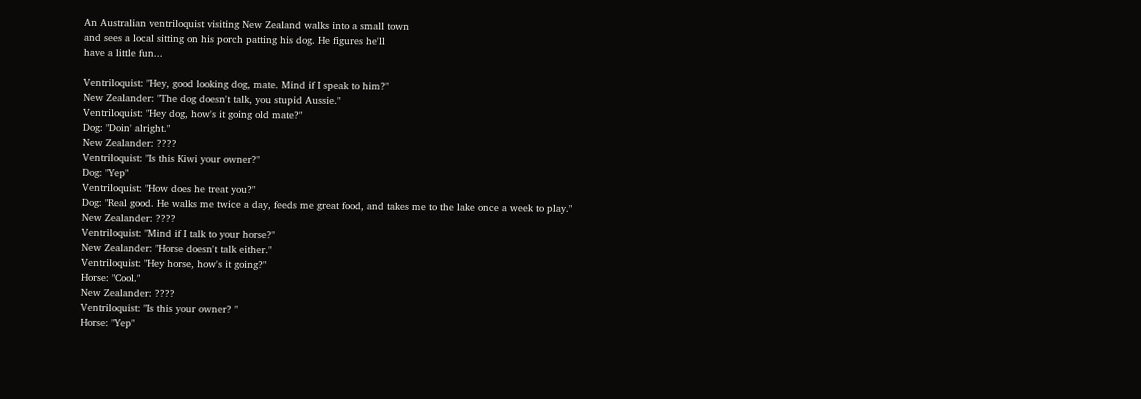An Australian ventriloquist visiting New Zealand walks into a small town
and sees a local sitting on his porch patting his dog. He figures he'll
have a little fun...

Ventriloquist: "Hey, good looking dog, mate. Mind if I speak to him?"
New Zealander: "The dog doesn't talk, you stupid Aussie."
Ventriloquist: "Hey dog, how's it going old mate?"
Dog: "Doin' alright."
New Zealander: ????
Ventriloquist: "Is this Kiwi your owner?"
Dog: "Yep"
Ventriloquist: "How does he treat you?"
Dog: "Real good. He walks me twice a day, feeds me great food, and takes me to the lake once a week to play."
New Zealander: ????
Ventriloquist: "Mind if I talk to your horse?"
New Zealander: "Horse doesn't talk either."
Ventriloquist: "Hey horse, how's it going?"
Horse: "Cool."
New Zealander: ????
Ventriloquist: "Is this your owner? "
Horse: "Yep"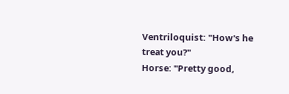Ventriloquist: "How's he treat you?"
Horse: "Pretty good,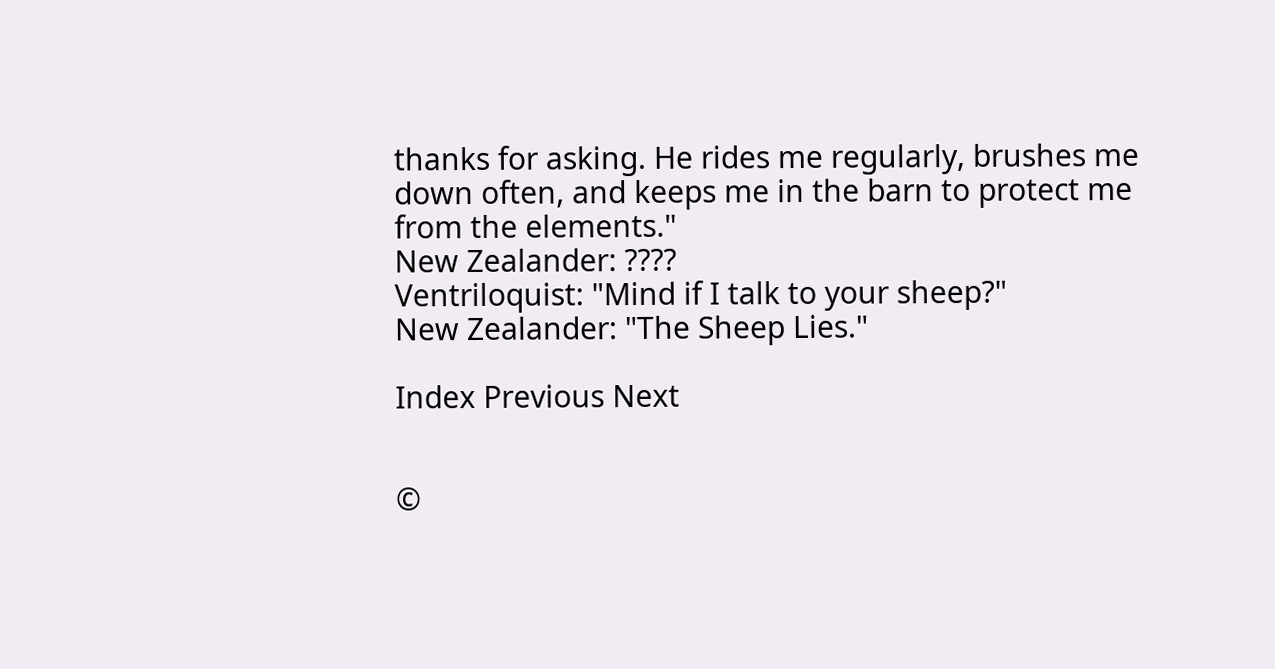thanks for asking. He rides me regularly, brushes me down often, and keeps me in the barn to protect me from the elements."
New Zealander: ????
Ventriloquist: "Mind if I talk to your sheep?"
New Zealander: "The Sheep Lies."

Index Previous Next


©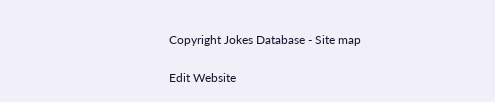Copyright Jokes Database - Site map

Edit Website